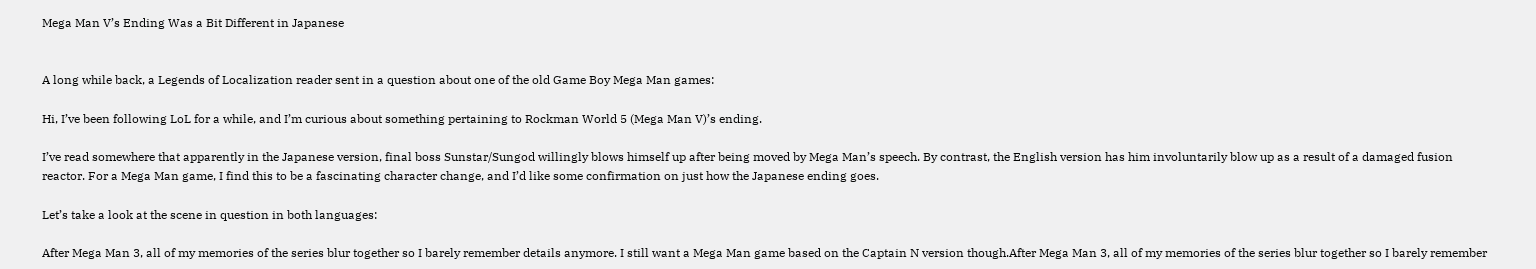Mega Man V’s Ending Was a Bit Different in Japanese


A long while back, a Legends of Localization reader sent in a question about one of the old Game Boy Mega Man games:

Hi, I’ve been following LoL for a while, and I’m curious about something pertaining to Rockman World 5 (Mega Man V)’s ending.

I’ve read somewhere that apparently in the Japanese version, final boss Sunstar/Sungod willingly blows himself up after being moved by Mega Man’s speech. By contrast, the English version has him involuntarily blow up as a result of a damaged fusion reactor. For a Mega Man game, I find this to be a fascinating character change, and I’d like some confirmation on just how the Japanese ending goes.

Let’s take a look at the scene in question in both languages:

After Mega Man 3, all of my memories of the series blur together so I barely remember details anymore. I still want a Mega Man game based on the Captain N version though.After Mega Man 3, all of my memories of the series blur together so I barely remember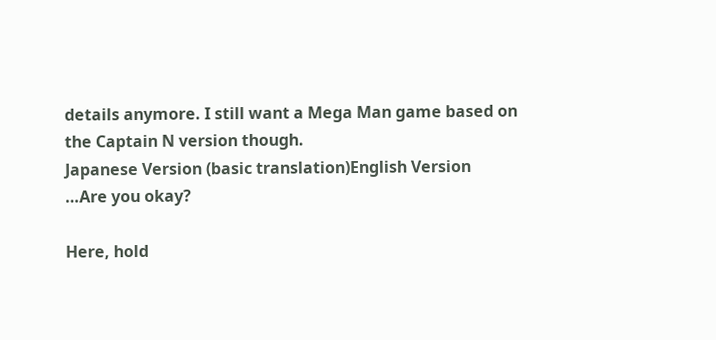details anymore. I still want a Mega Man game based on the Captain N version though.
Japanese Version (basic translation)English Version
…Are you okay?

Here, hold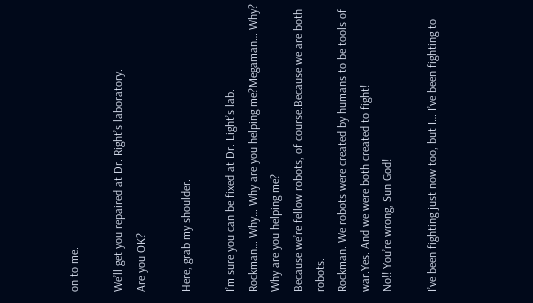on to me.

We’ll get you repaired at Dr. Right’s laboratory.
Are you OK?

Here, grab my shoulder.

I’m sure you can be fixed at Dr. Light’s lab.
Rockman… Why… Why are you helping me?Megaman… Why? Why are you helping me?
Because we’re fellow robots, of course.Because we are both robots.
Rockman. We robots were created by humans to be tools of war.Yes. And we were both created to fight!
No!! You’re wrong, Sun God!

I’ve been fighting just now too, but I… I’ve been fighting to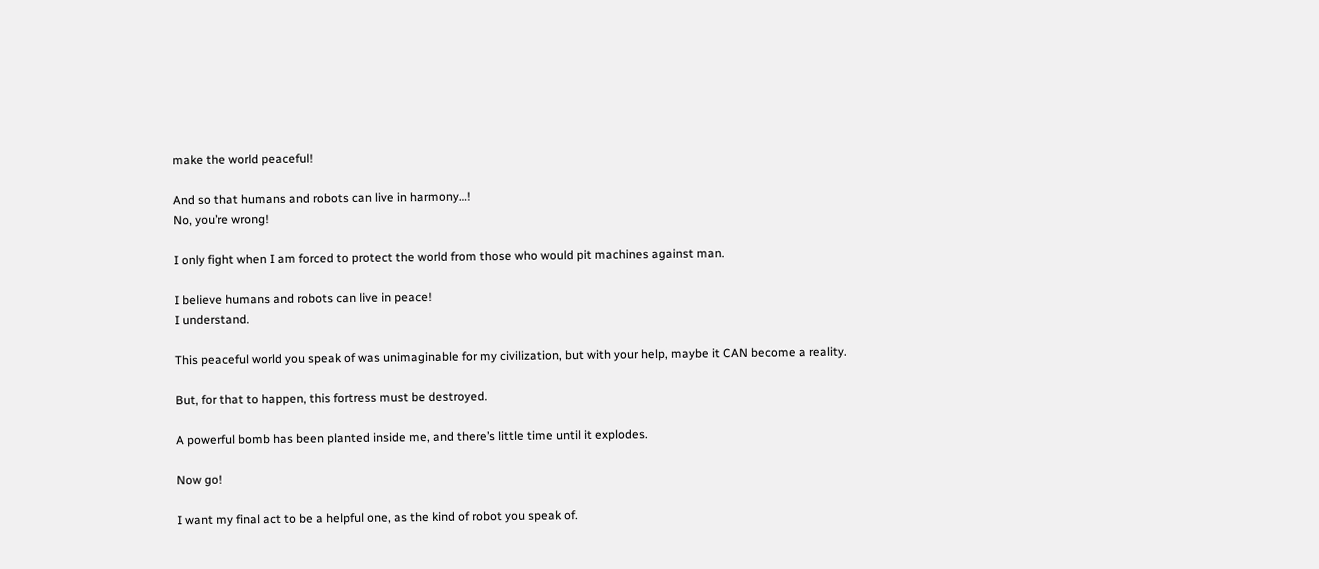make the world peaceful!

And so that humans and robots can live in harmony…!
No, you’re wrong!

I only fight when I am forced to protect the world from those who would pit machines against man.

I believe humans and robots can live in peace!
I understand.

This peaceful world you speak of was unimaginable for my civilization, but with your help, maybe it CAN become a reality.

But, for that to happen, this fortress must be destroyed.

A powerful bomb has been planted inside me, and there’s little time until it explodes.

Now go!

I want my final act to be a helpful one, as the kind of robot you speak of.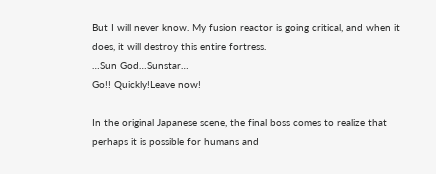But I will never know. My fusion reactor is going critical, and when it does, it will destroy this entire fortress.
…Sun God…Sunstar…
Go!! Quickly!Leave now!

In the original Japanese scene, the final boss comes to realize that perhaps it is possible for humans and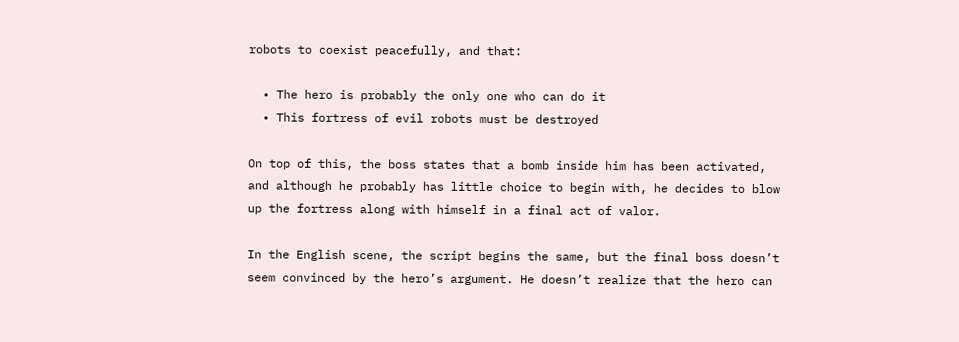robots to coexist peacefully, and that:

  • The hero is probably the only one who can do it
  • This fortress of evil robots must be destroyed

On top of this, the boss states that a bomb inside him has been activated, and although he probably has little choice to begin with, he decides to blow up the fortress along with himself in a final act of valor.

In the English scene, the script begins the same, but the final boss doesn’t seem convinced by the hero’s argument. He doesn’t realize that the hero can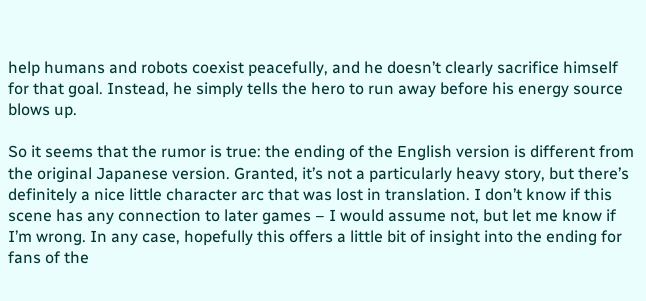help humans and robots coexist peacefully, and he doesn’t clearly sacrifice himself for that goal. Instead, he simply tells the hero to run away before his energy source blows up.

So it seems that the rumor is true: the ending of the English version is different from the original Japanese version. Granted, it’s not a particularly heavy story, but there’s definitely a nice little character arc that was lost in translation. I don’t know if this scene has any connection to later games – I would assume not, but let me know if I’m wrong. In any case, hopefully this offers a little bit of insight into the ending for fans of the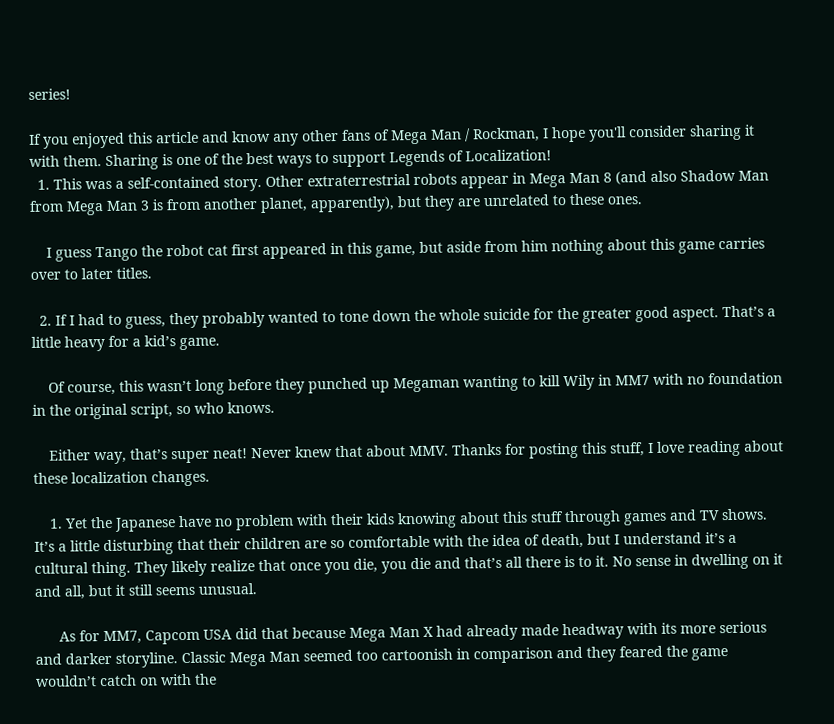series!

If you enjoyed this article and know any other fans of Mega Man / Rockman, I hope you'll consider sharing it with them. Sharing is one of the best ways to support Legends of Localization!
  1. This was a self-contained story. Other extraterrestrial robots appear in Mega Man 8 (and also Shadow Man from Mega Man 3 is from another planet, apparently), but they are unrelated to these ones.

    I guess Tango the robot cat first appeared in this game, but aside from him nothing about this game carries over to later titles.

  2. If I had to guess, they probably wanted to tone down the whole suicide for the greater good aspect. That’s a little heavy for a kid’s game.

    Of course, this wasn’t long before they punched up Megaman wanting to kill Wily in MM7 with no foundation in the original script, so who knows.

    Either way, that’s super neat! Never knew that about MMV. Thanks for posting this stuff, I love reading about these localization changes.

    1. Yet the Japanese have no problem with their kids knowing about this stuff through games and TV shows. It’s a little disturbing that their children are so comfortable with the idea of death, but I understand it’s a cultural thing. They likely realize that once you die, you die and that’s all there is to it. No sense in dwelling on it and all, but it still seems unusual.

      As for MM7, Capcom USA did that because Mega Man X had already made headway with its more serious and darker storyline. Classic Mega Man seemed too cartoonish in comparison and they feared the game wouldn’t catch on with the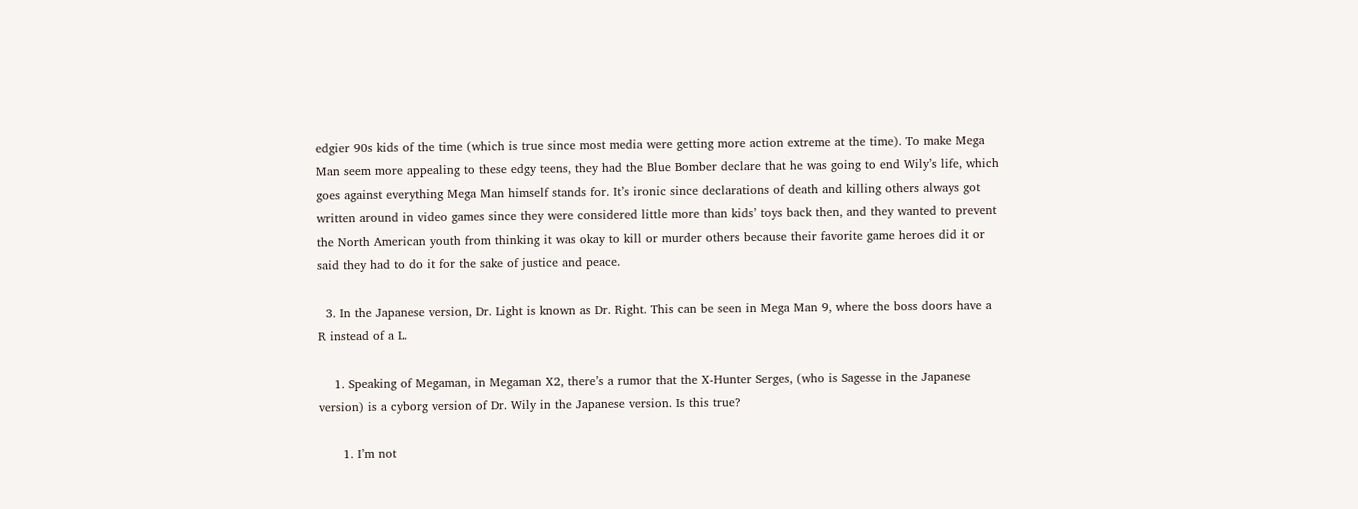edgier 90s kids of the time (which is true since most media were getting more action extreme at the time). To make Mega Man seem more appealing to these edgy teens, they had the Blue Bomber declare that he was going to end Wily’s life, which goes against everything Mega Man himself stands for. It’s ironic since declarations of death and killing others always got written around in video games since they were considered little more than kids’ toys back then, and they wanted to prevent the North American youth from thinking it was okay to kill or murder others because their favorite game heroes did it or said they had to do it for the sake of justice and peace.

  3. In the Japanese version, Dr. Light is known as Dr. Right. This can be seen in Mega Man 9, where the boss doors have a R instead of a L.

    1. Speaking of Megaman, in Megaman X2, there’s a rumor that the X-Hunter Serges, (who is Sagesse in the Japanese version) is a cyborg version of Dr. Wily in the Japanese version. Is this true?

      1. I’m not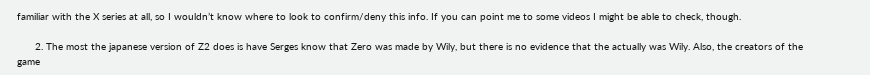familiar with the X series at all, so I wouldn’t know where to look to confirm/deny this info. If you can point me to some videos I might be able to check, though.

      2. The most the japanese version of Z2 does is have Serges know that Zero was made by Wily, but there is no evidence that the actually was Wily. Also, the creators of the game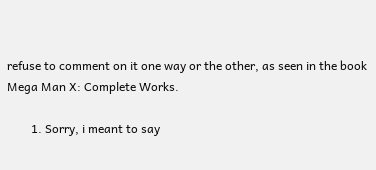refuse to comment on it one way or the other, as seen in the book Mega Man X: Complete Works.

        1. Sorry, i meant to say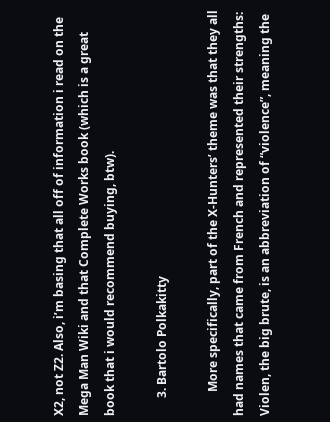X2, not Z2. Also, i’m basing that all off of information i read on the Mega Man Wiki and that Complete Works book (which is a great book that i would recommend buying, btw).

      3. Bartolo Polkakitty

        More specifically, part of the X-Hunters’ theme was that they all had names that came from French and represented their strengths: Violen, the big brute, is an abbreviation of “violence”, meaning the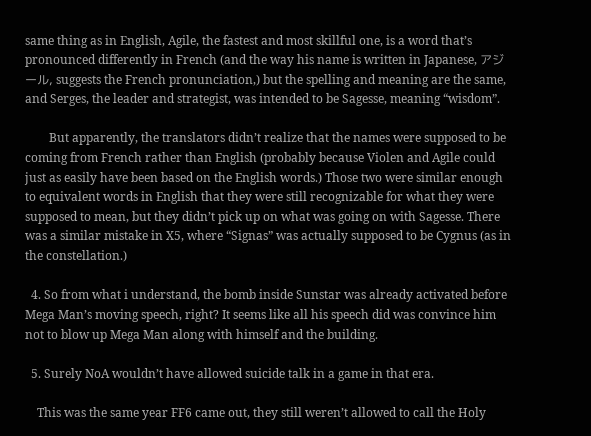same thing as in English, Agile, the fastest and most skillful one, is a word that’s pronounced differently in French (and the way his name is written in Japanese, アジール, suggests the French pronunciation,) but the spelling and meaning are the same, and Serges, the leader and strategist, was intended to be Sagesse, meaning “wisdom”.

        But apparently, the translators didn’t realize that the names were supposed to be coming from French rather than English (probably because Violen and Agile could just as easily have been based on the English words.) Those two were similar enough to equivalent words in English that they were still recognizable for what they were supposed to mean, but they didn’t pick up on what was going on with Sagesse. There was a similar mistake in X5, where “Signas” was actually supposed to be Cygnus (as in the constellation.)

  4. So from what i understand, the bomb inside Sunstar was already activated before Mega Man’s moving speech, right? It seems like all his speech did was convince him not to blow up Mega Man along with himself and the building.

  5. Surely NoA wouldn’t have allowed suicide talk in a game in that era.

    This was the same year FF6 came out, they still weren’t allowed to call the Holy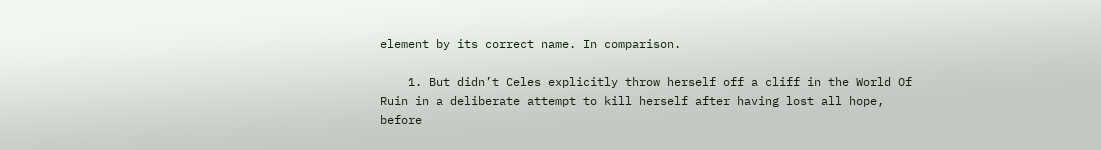element by its correct name. In comparison.

    1. But didn’t Celes explicitly throw herself off a cliff in the World Of Ruin in a deliberate attempt to kill herself after having lost all hope, before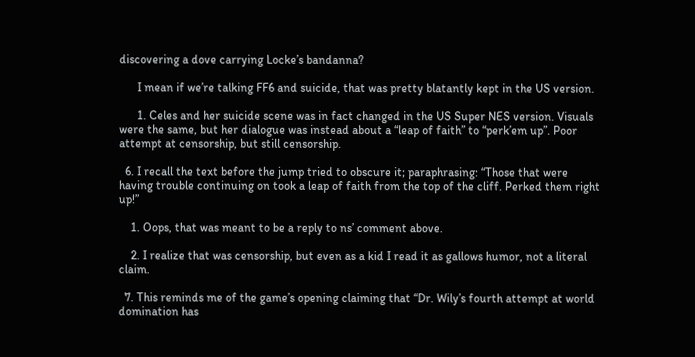discovering a dove carrying Locke’s bandanna?

      I mean if we’re talking FF6 and suicide, that was pretty blatantly kept in the US version.

      1. Celes and her suicide scene was in fact changed in the US Super NES version. Visuals were the same, but her dialogue was instead about a “leap of faith” to “perk’em up”. Poor attempt at censorship, but still censorship.

  6. I recall the text before the jump tried to obscure it; paraphrasing: “Those that were having trouble continuing on took a leap of faith from the top of the cliff. Perked them right up!”

    1. Oops, that was meant to be a reply to ns’ comment above.

    2. I realize that was censorship, but even as a kid I read it as gallows humor, not a literal claim.

  7. This reminds me of the game’s opening claiming that “Dr. Wily’s fourth attempt at world domination has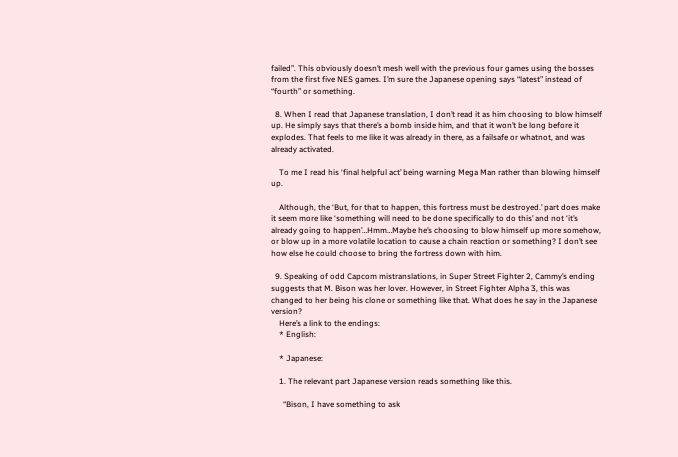failed”. This obviously doesn’t mesh well with the previous four games using the bosses from the first five NES games. I’m sure the Japanese opening says “latest” instead of “fourth” or something.

  8. When I read that Japanese translation, I don’t read it as him choosing to blow himself up. He simply says that there’s a bomb inside him, and that it won’t be long before it explodes. That feels to me like it was already in there, as a failsafe or whatnot, and was already activated.

    To me I read his ‘final helpful act’ being warning Mega Man rather than blowing himself up.

    Although, the ‘But, for that to happen, this fortress must be destroyed.’ part does make it seem more like ‘something will need to be done specifically to do this’ and not ‘it’s already going to happen’…Hmm…Maybe he’s choosing to blow himself up more somehow, or blow up in a more volatile location to cause a chain reaction or something? I don’t see how else he could choose to bring the fortress down with him.

  9. Speaking of odd Capcom mistranslations, in Super Street Fighter 2, Cammy’s ending suggests that M. Bison was her lover. However, in Street Fighter Alpha 3, this was changed to her being his clone or something like that. What does he say in the Japanese version?
    Here’s a link to the endings:
    * English:

    * Japanese:

    1. The relevant part Japanese version reads something like this.

      “Bison, I have something to ask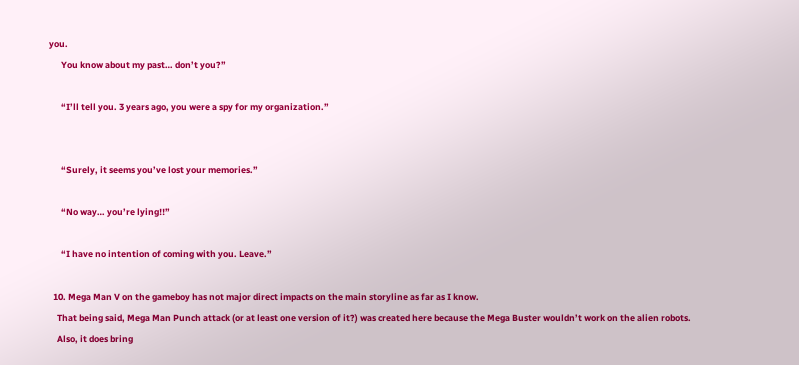you.
      You know about my past… don’t you?”

      “I’ll tell you. 3 years ago, you were a spy for my organization.”


      “Surely, it seems you’ve lost your memories.”

      “No way… you’re lying!!”

      “I have no intention of coming with you. Leave.”

  10. Mega Man V on the gameboy has not major direct impacts on the main storyline as far as I know.
    That being said, Mega Man Punch attack (or at least one version of it?) was created here because the Mega Buster wouldn’t work on the alien robots.
    Also, it does bring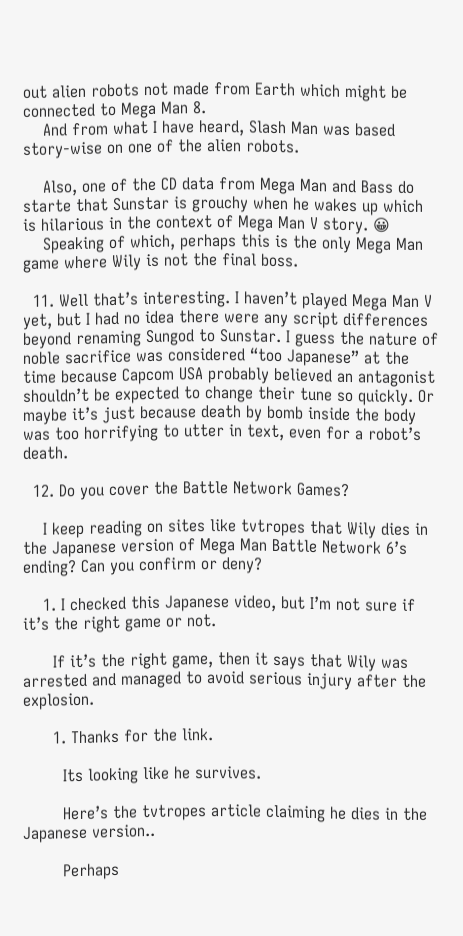out alien robots not made from Earth which might be connected to Mega Man 8.
    And from what I have heard, Slash Man was based story-wise on one of the alien robots.

    Also, one of the CD data from Mega Man and Bass do starte that Sunstar is grouchy when he wakes up which is hilarious in the context of Mega Man V story. 😀
    Speaking of which, perhaps this is the only Mega Man game where Wily is not the final boss.

  11. Well that’s interesting. I haven’t played Mega Man V yet, but I had no idea there were any script differences beyond renaming Sungod to Sunstar. I guess the nature of noble sacrifice was considered “too Japanese” at the time because Capcom USA probably believed an antagonist shouldn’t be expected to change their tune so quickly. Or maybe it’s just because death by bomb inside the body was too horrifying to utter in text, even for a robot’s death.

  12. Do you cover the Battle Network Games?

    I keep reading on sites like tvtropes that Wily dies in the Japanese version of Mega Man Battle Network 6’s ending? Can you confirm or deny?

    1. I checked this Japanese video, but I’m not sure if it’s the right game or not.

      If it’s the right game, then it says that Wily was arrested and managed to avoid serious injury after the explosion.

      1. Thanks for the link.

        Its looking like he survives.

        Here’s the tvtropes article claiming he dies in the Japanese version..

        Perhaps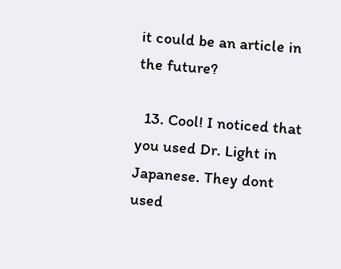it could be an article in the future?

  13. Cool! I noticed that you used Dr. Light in Japanese. They dont used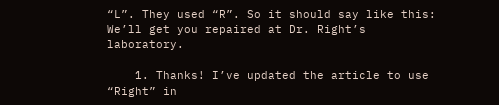“L”. They used “R”. So it should say like this: We’ll get you repaired at Dr. Right’s laboratory.

    1. Thanks! I’ve updated the article to use “Right” in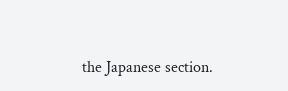the Japanese section.